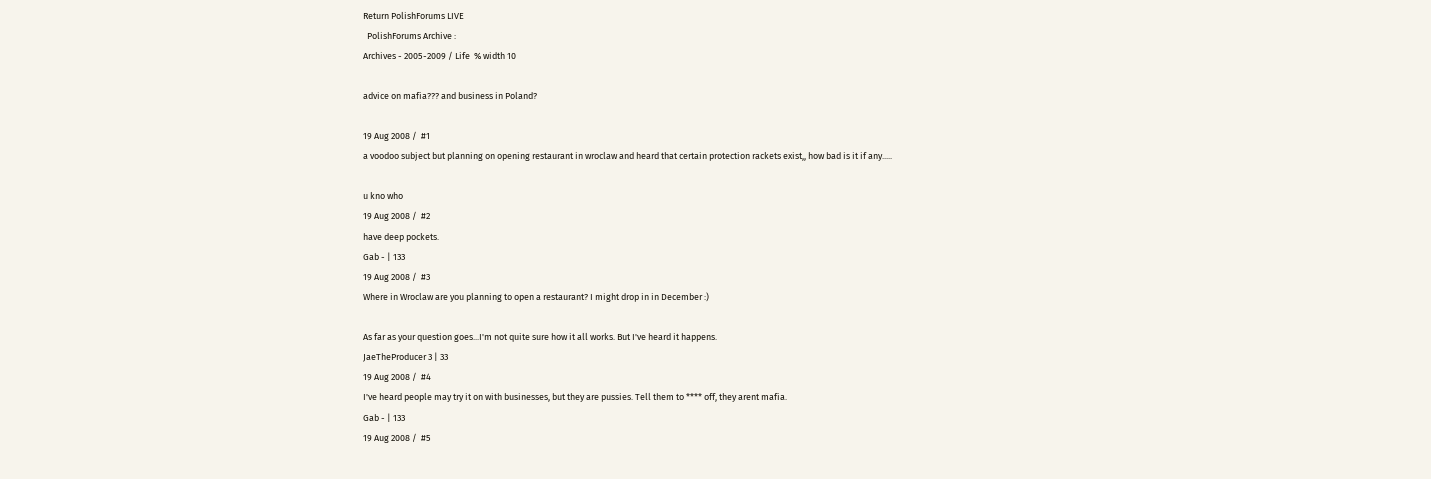Return PolishForums LIVE
  PolishForums Archive :
Archives - 2005-2009 / Life  % width 10

advice on mafia??? and business in Poland?

19 Aug 2008 /  #1
a voodoo subject but planning on opening restaurant in wroclaw and heard that certain protection rackets exist,, how bad is it if any.....

u kno who
19 Aug 2008 /  #2
have deep pockets.
Gab - | 133
19 Aug 2008 /  #3
Where in Wroclaw are you planning to open a restaurant? I might drop in in December :)

As far as your question goes...I'm not quite sure how it all works. But I've heard it happens.
JaeTheProducer 3 | 33
19 Aug 2008 /  #4
I've heard people may try it on with businesses, but they are pussies. Tell them to **** off, they arent mafia.
Gab - | 133
19 Aug 2008 /  #5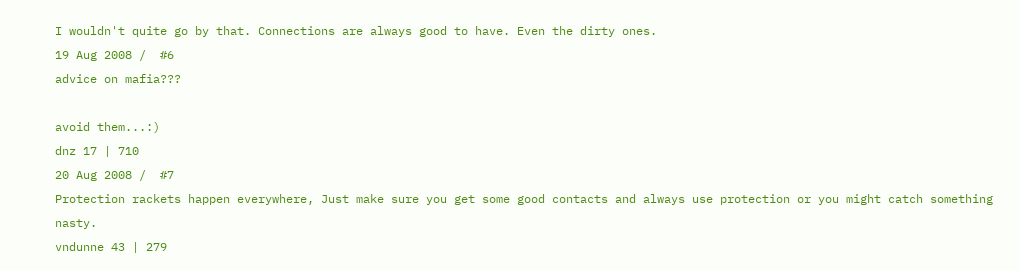I wouldn't quite go by that. Connections are always good to have. Even the dirty ones.
19 Aug 2008 /  #6
advice on mafia???

avoid them...:)
dnz 17 | 710
20 Aug 2008 /  #7
Protection rackets happen everywhere, Just make sure you get some good contacts and always use protection or you might catch something nasty.
vndunne 43 | 279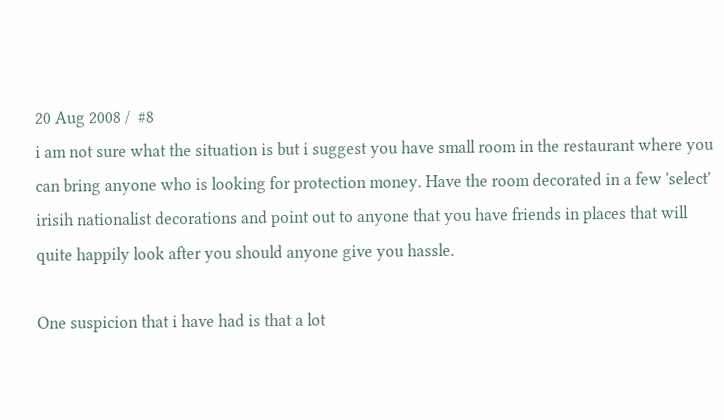20 Aug 2008 /  #8
i am not sure what the situation is but i suggest you have small room in the restaurant where you can bring anyone who is looking for protection money. Have the room decorated in a few 'select' irisih nationalist decorations and point out to anyone that you have friends in places that will quite happily look after you should anyone give you hassle.

One suspicion that i have had is that a lot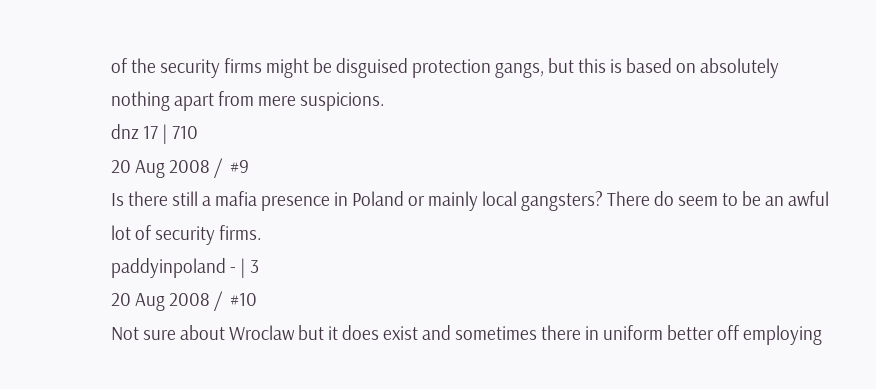of the security firms might be disguised protection gangs, but this is based on absolutely nothing apart from mere suspicions.
dnz 17 | 710
20 Aug 2008 /  #9
Is there still a mafia presence in Poland or mainly local gangsters? There do seem to be an awful lot of security firms.
paddyinpoland - | 3
20 Aug 2008 /  #10
Not sure about Wroclaw but it does exist and sometimes there in uniform better off employing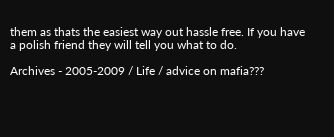them as thats the easiest way out hassle free. If you have a polish friend they will tell you what to do.

Archives - 2005-2009 / Life / advice on mafia???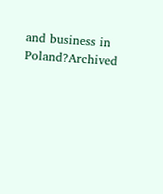and business in Poland?Archived